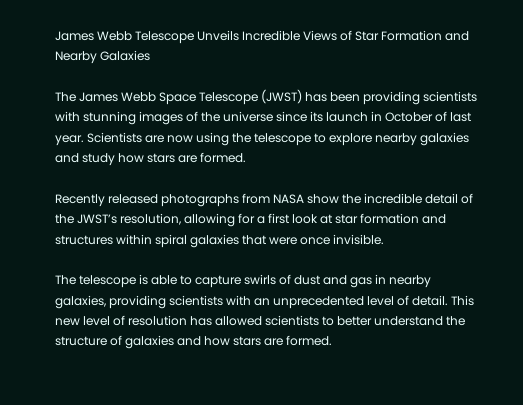James Webb Telescope Unveils Incredible Views of Star Formation and Nearby Galaxies

The James Webb Space Telescope (JWST) has been providing scientists with stunning images of the universe since its launch in October of last year. Scientists are now using the telescope to explore nearby galaxies and study how stars are formed.

Recently released photographs from NASA show the incredible detail of the JWST’s resolution, allowing for a first look at star formation and structures within spiral galaxies that were once invisible.

The telescope is able to capture swirls of dust and gas in nearby galaxies, providing scientists with an unprecedented level of detail. This new level of resolution has allowed scientists to better understand the structure of galaxies and how stars are formed.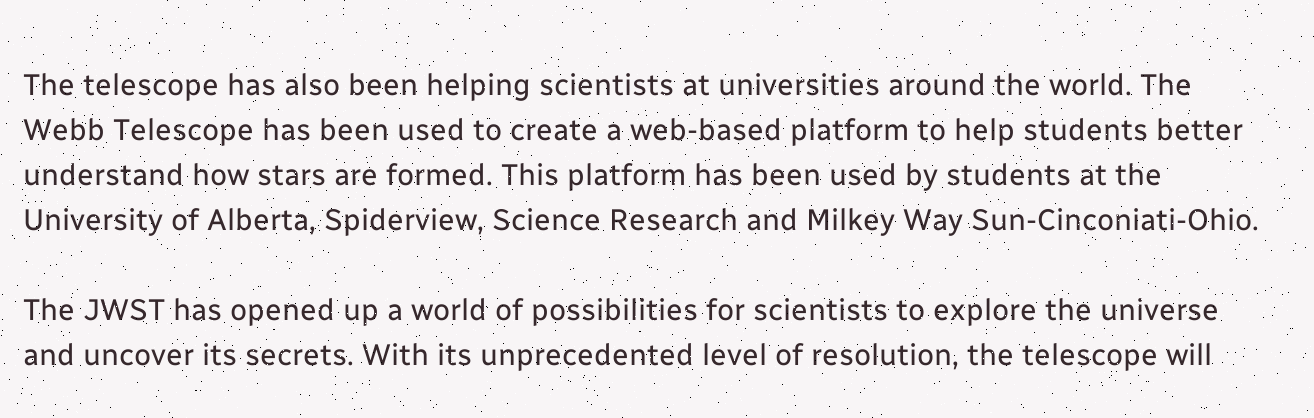The telescope has also been helping scientists at universities around the world. The Webb Telescope has been used to create a web-based platform to help students better understand how stars are formed. This platform has been used by students at the University of Alberta, Spiderview, Science Research and Milkey Way Sun-Cinconiati-Ohio.

The JWST has opened up a world of possibilities for scientists to explore the universe and uncover its secrets. With its unprecedented level of resolution, the telescope will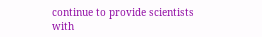continue to provide scientists with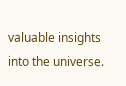valuable insights into the universe.